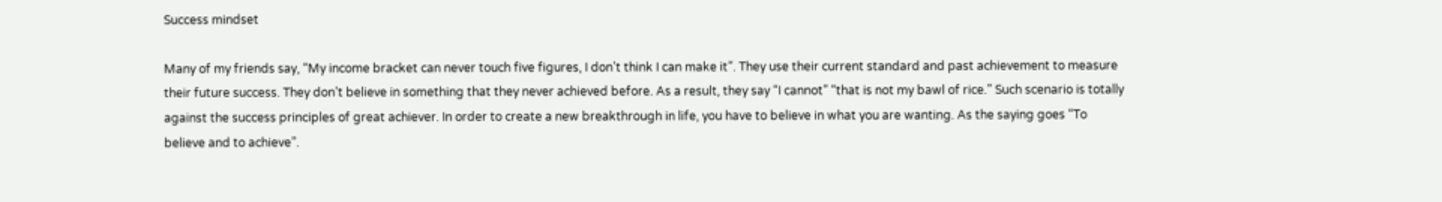Success mindset

Many of my friends say, “My income bracket can never touch five figures, I don’t think I can make it”. They use their current standard and past achievement to measure their future success. They don’t believe in something that they never achieved before. As a result, they say “I cannot” “that is not my bawl of rice.” Such scenario is totally against the success principles of great achiever. In order to create a new breakthrough in life, you have to believe in what you are wanting. As the saying goes “To believe and to achieve”.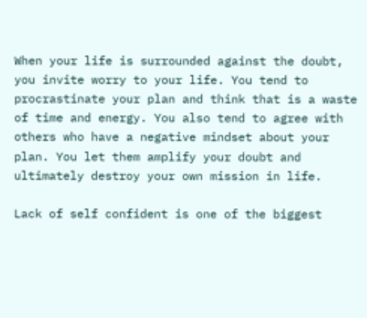When your life is surrounded against the doubt, you invite worry to your life. You tend to procrastinate your plan and think that is a waste of time and energy. You also tend to agree with others who have a negative mindset about your plan. You let them amplify your doubt and ultimately destroy your own mission in life.

Lack of self confident is one of the biggest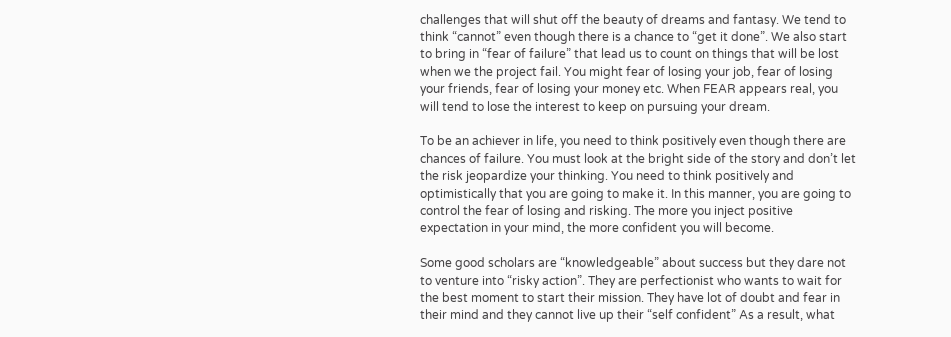challenges that will shut off the beauty of dreams and fantasy. We tend to think “cannot” even though there is a chance to “get it done”. We also start to bring in “fear of failure” that lead us to count on things that will be lost when we the project fail. You might fear of losing your job, fear of losing your friends, fear of losing your money etc. When FEAR appears real, you will tend to lose the interest to keep on pursuing your dream.

To be an achiever in life, you need to think positively even though there are chances of failure. You must look at the bright side of the story and don’t let the risk jeopardize your thinking. You need to think positively and optimistically that you are going to make it. In this manner, you are going to control the fear of losing and risking. The more you inject positive expectation in your mind, the more confident you will become.

Some good scholars are “knowledgeable” about success but they dare not to venture into “risky action”. They are perfectionist who wants to wait for the best moment to start their mission. They have lot of doubt and fear in their mind and they cannot live up their “self confident” As a result, what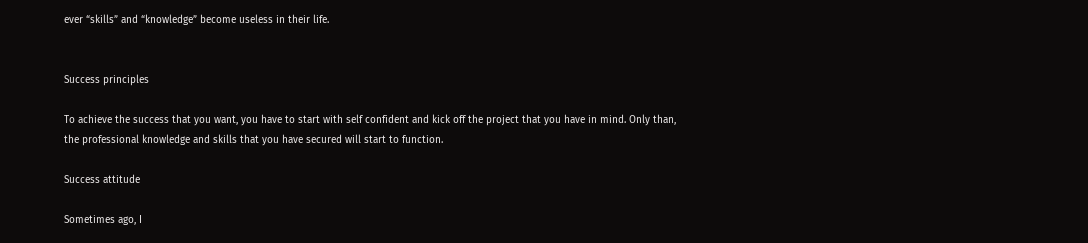ever “skills” and “knowledge” become useless in their life.


Success principles

To achieve the success that you want, you have to start with self confident and kick off the project that you have in mind. Only than, the professional knowledge and skills that you have secured will start to function.

Success attitude

Sometimes ago, I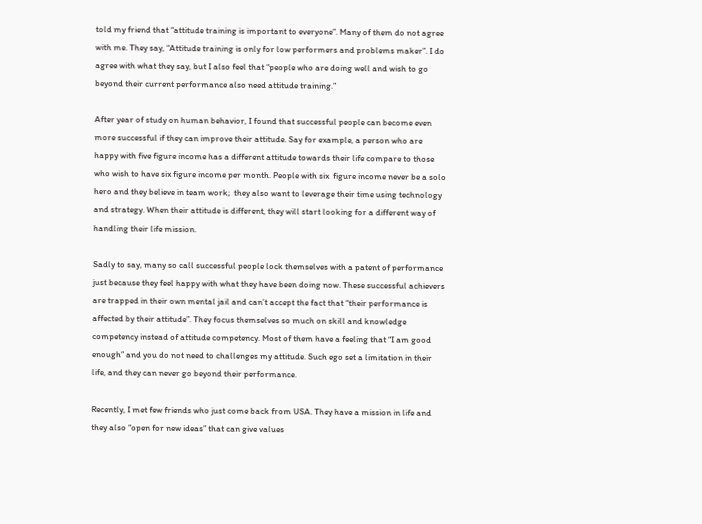told my friend that “attitude training is important to everyone”. Many of them do not agree with me. They say, “Attitude training is only for low performers and problems maker”. I do agree with what they say, but I also feel that “people who are doing well and wish to go beyond their current performance also need attitude training.”

After year of study on human behavior, I found that successful people can become even more successful if they can improve their attitude. Say for example, a person who are happy with five figure income has a different attitude towards their life compare to those who wish to have six figure income per month. People with six  figure income never be a solo hero and they believe in team work;  they also want to leverage their time using technology and strategy. When their attitude is different, they will start looking for a different way of handling their life mission.

Sadly to say, many so call successful people lock themselves with a patent of performance just because they feel happy with what they have been doing now. These successful achievers are trapped in their own mental jail and can’t accept the fact that “their performance is affected by their attitude”. They focus themselves so much on skill and knowledge competency instead of attitude competency. Most of them have a feeling that “I am good enough” and you do not need to challenges my attitude. Such ego set a limitation in their life, and they can never go beyond their performance.

Recently, I met few friends who just come back from USA. They have a mission in life and they also “open for new ideas” that can give values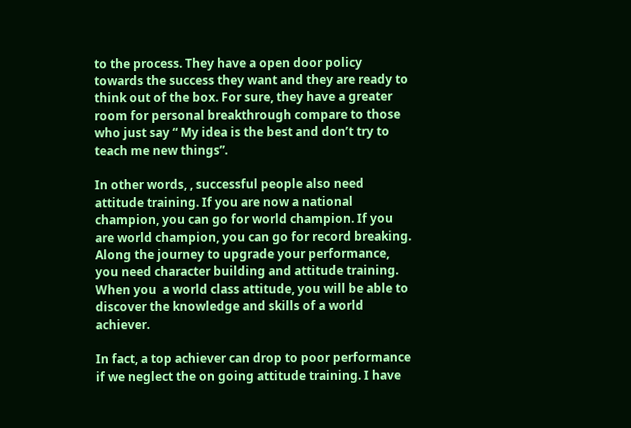to the process. They have a open door policy towards the success they want and they are ready to think out of the box. For sure, they have a greater room for personal breakthrough compare to those who just say “ My idea is the best and don’t try to teach me new things”.

In other words, , successful people also need attitude training. If you are now a national champion, you can go for world champion. If you are world champion, you can go for record breaking. Along the journey to upgrade your performance, you need character building and attitude training. When you  a world class attitude, you will be able to discover the knowledge and skills of a world achiever.

In fact, a top achiever can drop to poor performance if we neglect the on going attitude training. I have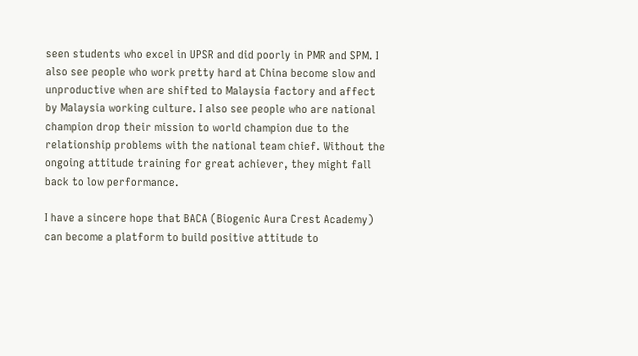seen students who excel in UPSR and did poorly in PMR and SPM. I also see people who work pretty hard at China become slow and unproductive when are shifted to Malaysia factory and affect by Malaysia working culture. I also see people who are national champion drop their mission to world champion due to the relationship problems with the national team chief. Without the ongoing attitude training for great achiever, they might fall back to low performance.

I have a sincere hope that BACA (Biogenic Aura Crest Academy) can become a platform to build positive attitude to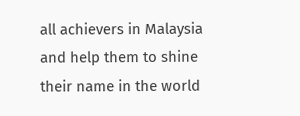all achievers in Malaysia and help them to shine their name in the world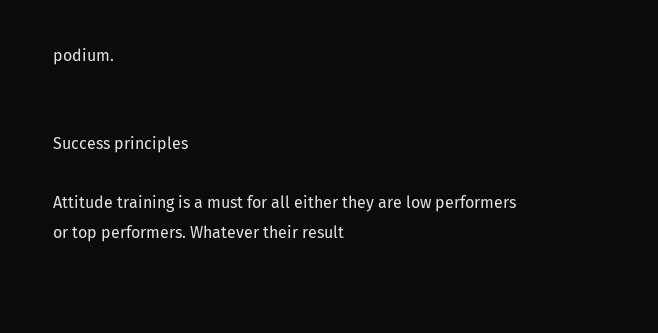podium.


Success principles

Attitude training is a must for all either they are low performers or top performers. Whatever their result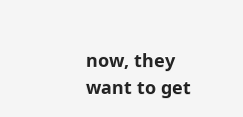now, they want to get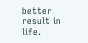better result in life.